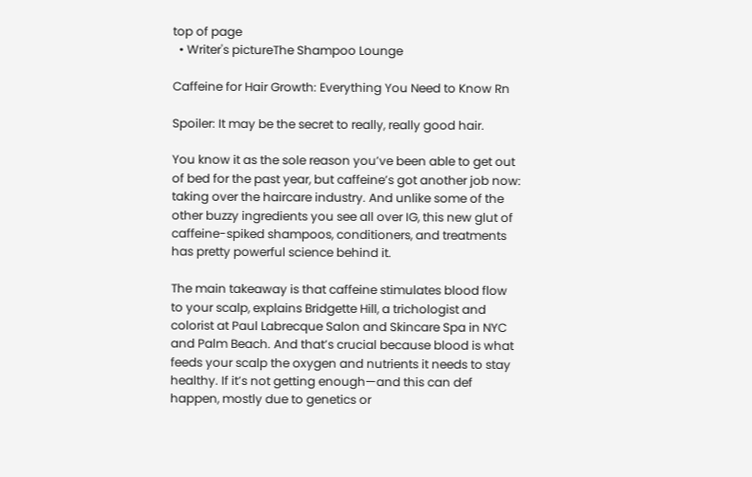top of page
  • Writer's pictureThe Shampoo Lounge

Caffeine for Hair Growth: Everything You Need to Know Rn

Spoiler: It may be the secret to really, really good hair.

You know it as the sole reason you’ve been able to get out of bed for the past year, but caffeine’s got another job now: taking over the haircare industry. And unlike some of the other buzzy ingredients you see all over IG, this new glut of caffeine-spiked shampoos, conditioners, and treatments has pretty powerful science behind it.

The main takeaway is that caffeine stimulates blood flow to your scalp, explains Bridgette Hill, a trichologist and colorist at Paul Labrecque Salon and Skincare Spa in NYC and Palm Beach. And that’s crucial because blood is what feeds your scalp the oxygen and nutrients it needs to stay healthy. If it’s not getting enough—and this can def happen, mostly due to genetics or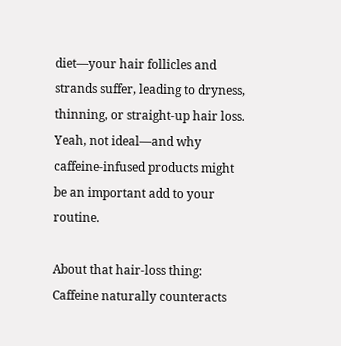diet—your hair follicles and strands suffer, leading to dryness, thinning, or straight-up hair loss. Yeah, not ideal—and why caffeine-infused products might be an important add to your routine.

About that hair-loss thing: Caffeine naturally counteracts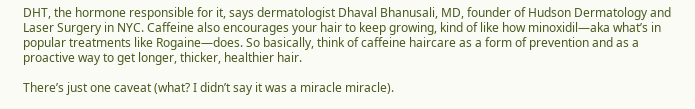DHT, the hormone responsible for it, says dermatologist Dhaval Bhanusali, MD, founder of Hudson Dermatology and Laser Surgery in NYC. Caffeine also encourages your hair to keep growing, kind of like how minoxidil—aka what’s in popular treatments like Rogaine—does. So basically, think of caffeine haircare as a form of prevention and as a proactive way to get longer, thicker, healthier hair.

There’s just one caveat (what? I didn’t say it was a miracle miracle).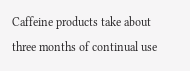Caffeine products take about three months of continual use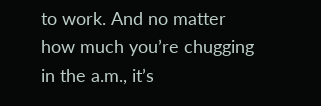to work. And no matter how much you’re chugging in the a.m., it’s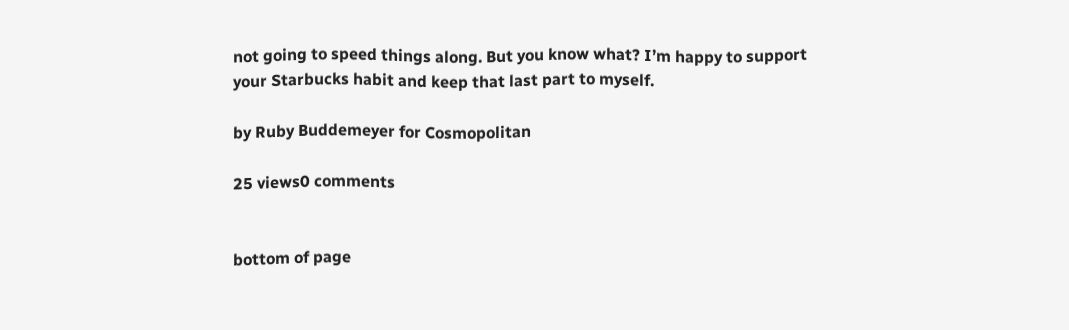not going to speed things along. But you know what? I’m happy to support your Starbucks habit and keep that last part to myself.

by Ruby Buddemeyer for Cosmopolitan

25 views0 comments


bottom of page